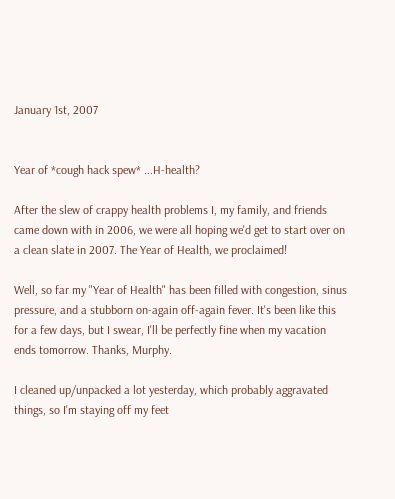January 1st, 2007


Year of *cough hack spew* ...H-health?

After the slew of crappy health problems I, my family, and friends came down with in 2006, we were all hoping we'd get to start over on a clean slate in 2007. The Year of Health, we proclaimed!

Well, so far my "Year of Health" has been filled with congestion, sinus pressure, and a stubborn on-again off-again fever. It's been like this for a few days, but I swear, I'll be perfectly fine when my vacation ends tomorrow. Thanks, Murphy.

I cleaned up/unpacked a lot yesterday, which probably aggravated things, so I'm staying off my feet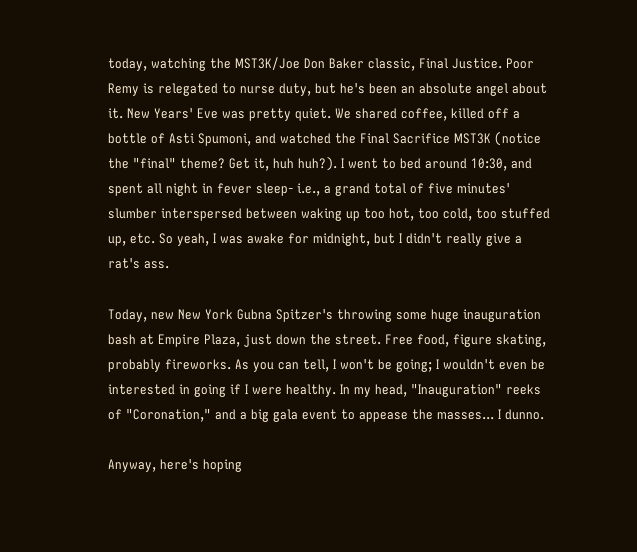today, watching the MST3K/Joe Don Baker classic, Final Justice. Poor Remy is relegated to nurse duty, but he's been an absolute angel about it. New Years' Eve was pretty quiet. We shared coffee, killed off a bottle of Asti Spumoni, and watched the Final Sacrifice MST3K (notice the "final" theme? Get it, huh huh?). I went to bed around 10:30, and spent all night in fever sleep- i.e., a grand total of five minutes' slumber interspersed between waking up too hot, too cold, too stuffed up, etc. So yeah, I was awake for midnight, but I didn't really give a rat's ass.

Today, new New York Gubna Spitzer's throwing some huge inauguration bash at Empire Plaza, just down the street. Free food, figure skating, probably fireworks. As you can tell, I won't be going; I wouldn't even be interested in going if I were healthy. In my head, "Inauguration" reeks of "Coronation," and a big gala event to appease the masses... I dunno.

Anyway, here's hoping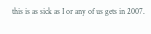this is as sick as I or any of us gets in 2007.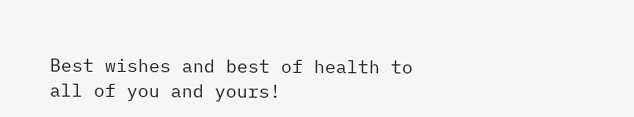Best wishes and best of health to all of you and yours!